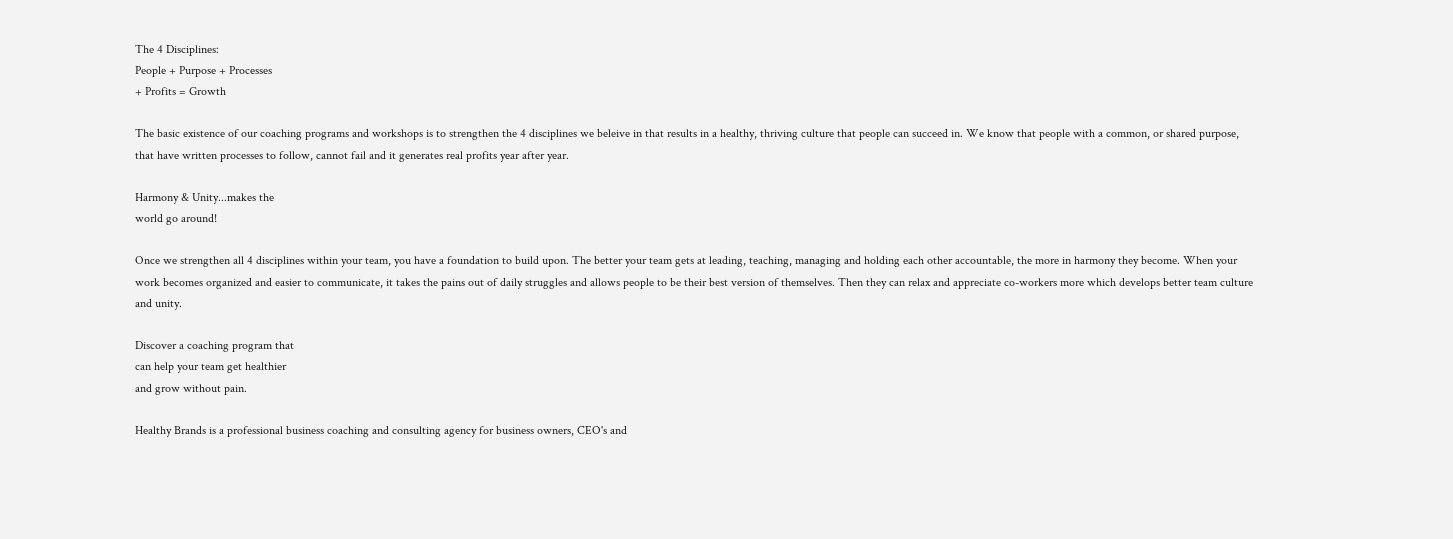The 4 Disciplines:
People + Purpose + Processes
+ Profits = Growth

The basic existence of our coaching programs and workshops is to strengthen the 4 disciplines we beleive in that results in a healthy, thriving culture that people can succeed in. We know that people with a common, or shared purpose, that have written processes to follow, cannot fail and it generates real profits year after year.

Harmony & Unity...makes the
world go around!

Once we strengthen all 4 disciplines within your team, you have a foundation to build upon. The better your team gets at leading, teaching, managing and holding each other accountable, the more in harmony they become. When your work becomes organized and easier to communicate, it takes the pains out of daily struggles and allows people to be their best version of themselves. Then they can relax and appreciate co-workers more which develops better team culture and unity.

Discover a coaching program that
can help your team get healthier
and grow without pain.

Healthy Brands is a professional business coaching and consulting agency for business owners, CEO's and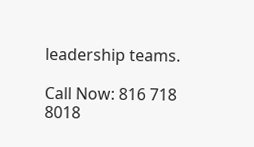leadership teams.

Call Now: 816 718 8018